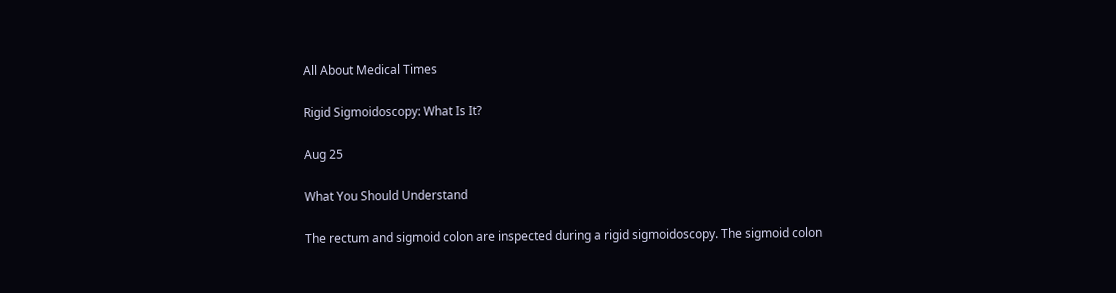All About Medical Times

Rigid Sigmoidoscopy: What Is It?

Aug 25

What You Should Understand

The rectum and sigmoid colon are inspected during a rigid sigmoidoscopy. The sigmoid colon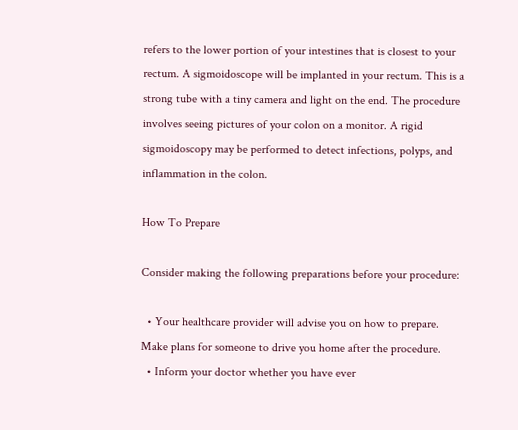refers to the lower portion of your intestines that is closest to your rectum. A sigmoidoscope will be implanted in your rectum. This is a strong tube with a tiny camera and light on the end. The procedure involves seeing pictures of your colon on a monitor. A rigid sigmoidoscopy may be performed to detect infections, polyps, and inflammation in the colon.

How To Prepare

Consider making the following preparations before your procedure:

  • Your healthcare provider will advise you on how to prepare. Make plans for someone to drive you home after the procedure.
  • Inform your doctor whether you have ever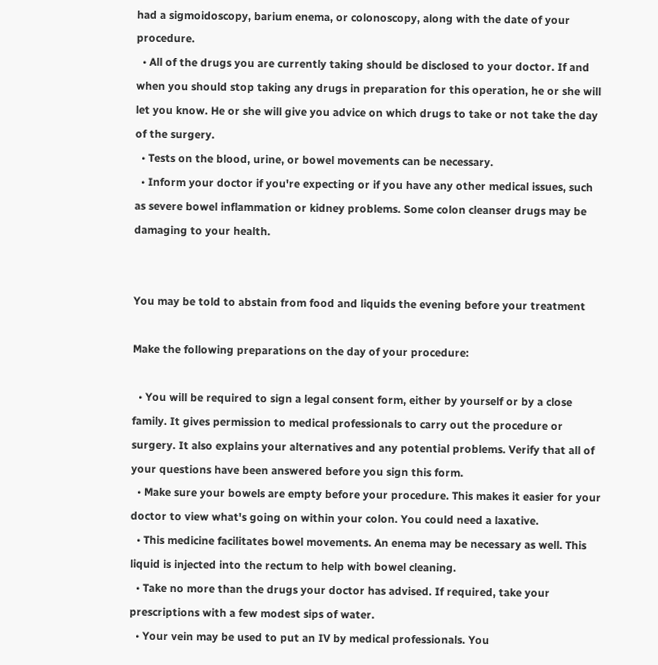had a sigmoidoscopy, barium enema, or colonoscopy, along with the date of your procedure.
  • All of the drugs you are currently taking should be disclosed to your doctor. If and when you should stop taking any drugs in preparation for this operation, he or she will let you know. He or she will give you advice on which drugs to take or not take the day of the surgery.
  • Tests on the blood, urine, or bowel movements can be necessary.
  • Inform your doctor if you're expecting or if you have any other medical issues, such as severe bowel inflammation or kidney problems. Some colon cleanser drugs may be damaging to your health.


You may be told to abstain from food and liquids the evening before your treatment

Make the following preparations on the day of your procedure:

  • You will be required to sign a legal consent form, either by yourself or by a close family. It gives permission to medical professionals to carry out the procedure or surgery. It also explains your alternatives and any potential problems. Verify that all of your questions have been answered before you sign this form.
  • Make sure your bowels are empty before your procedure. This makes it easier for your doctor to view what's going on within your colon. You could need a laxative.
  • This medicine facilitates bowel movements. An enema may be necessary as well. This liquid is injected into the rectum to help with bowel cleaning.
  • Take no more than the drugs your doctor has advised. If required, take your prescriptions with a few modest sips of water.
  • Your vein may be used to put an IV by medical professionals. You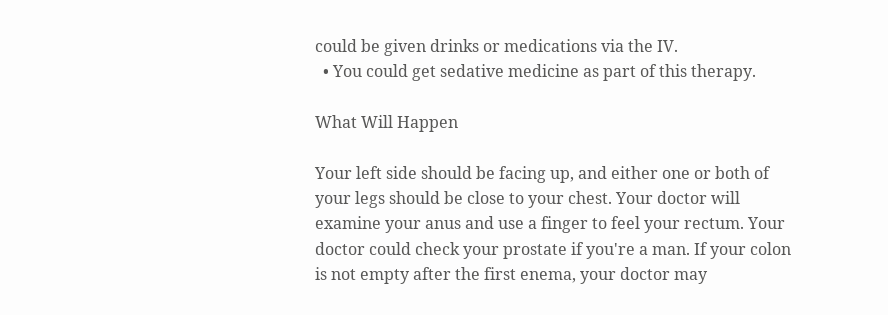could be given drinks or medications via the IV.
  • You could get sedative medicine as part of this therapy.

What Will Happen

Your left side should be facing up, and either one or both of your legs should be close to your chest. Your doctor will examine your anus and use a finger to feel your rectum. Your doctor could check your prostate if you're a man. If your colon is not empty after the first enema, your doctor may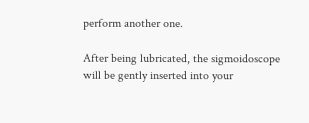perform another one.

After being lubricated, the sigmoidoscope will be gently inserted into your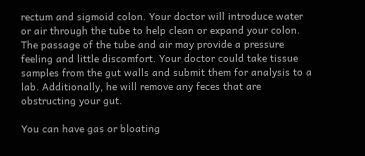rectum and sigmoid colon. Your doctor will introduce water or air through the tube to help clean or expand your colon. The passage of the tube and air may provide a pressure feeling and little discomfort. Your doctor could take tissue samples from the gut walls and submit them for analysis to a lab. Additionally, he will remove any feces that are obstructing your gut.

You can have gas or bloating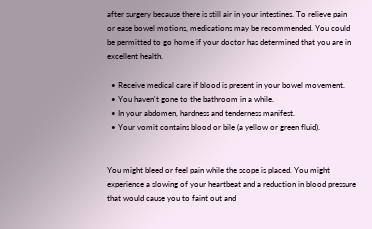after surgery because there is still air in your intestines. To relieve pain or ease bowel motions, medications may be recommended. You could be permitted to go home if your doctor has determined that you are in excellent health.

  • Receive medical care if blood is present in your bowel movement.
  • You haven't gone to the bathroom in a while.
  • In your abdomen, hardness and tenderness manifest.
  • Your vomit contains blood or bile (a yellow or green fluid).


You might bleed or feel pain while the scope is placed. You might experience a slowing of your heartbeat and a reduction in blood pressure that would cause you to faint out and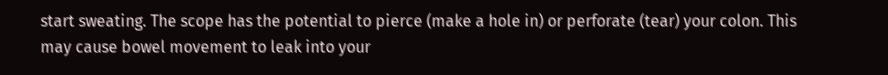start sweating. The scope has the potential to pierce (make a hole in) or perforate (tear) your colon. This may cause bowel movement to leak into your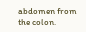abdomen from the colon.